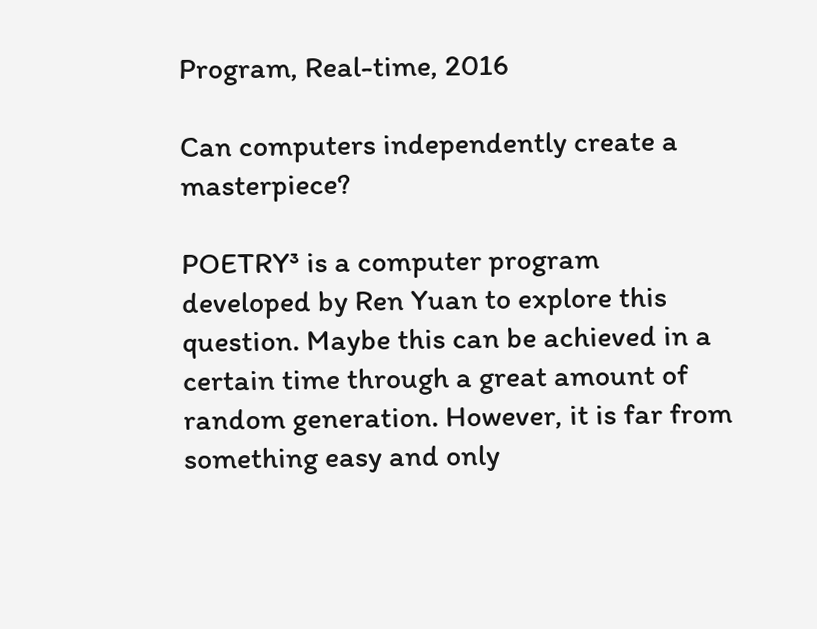Program, Real-time, 2016

Can computers independently create a masterpiece?

POETRY³ is a computer program developed by Ren Yuan to explore this question. Maybe this can be achieved in a certain time through a great amount of random generation. However, it is far from something easy and only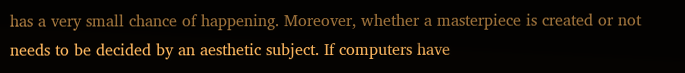has a very small chance of happening. Moreover, whether a masterpiece is created or not needs to be decided by an aesthetic subject. If computers have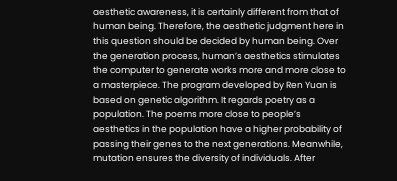aesthetic awareness, it is certainly different from that of human being. Therefore, the aesthetic judgment here in this question should be decided by human being. Over the generation process, human’s aesthetics stimulates the computer to generate works more and more close to a masterpiece. The program developed by Ren Yuan is based on genetic algorithm. It regards poetry as a population. The poems more close to people’s aesthetics in the population have a higher probability of passing their genes to the next generations. Meanwhile, mutation ensures the diversity of individuals. After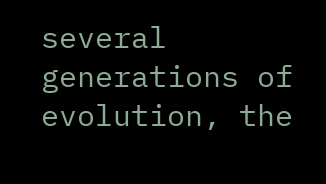several generations of evolution, the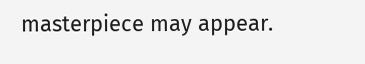masterpiece may appear.